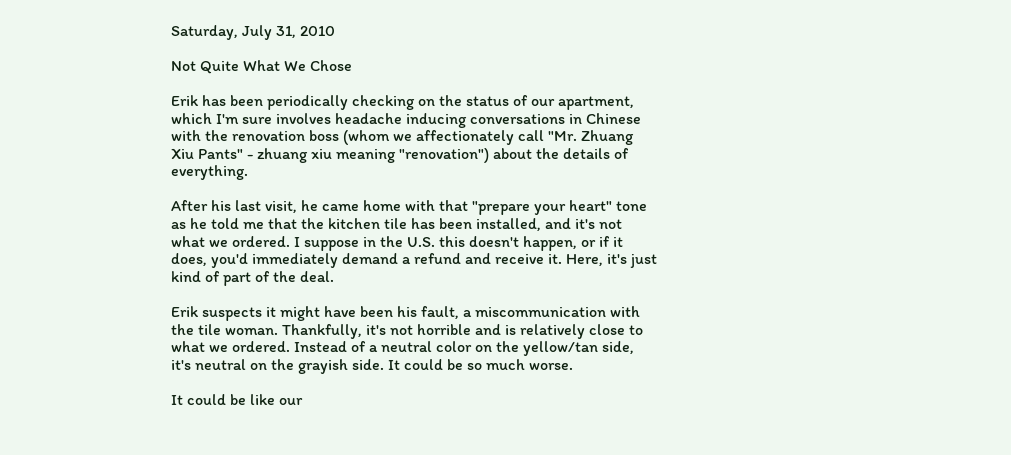Saturday, July 31, 2010

Not Quite What We Chose

Erik has been periodically checking on the status of our apartment, which I'm sure involves headache inducing conversations in Chinese with the renovation boss (whom we affectionately call "Mr. Zhuang Xiu Pants" - zhuang xiu meaning "renovation") about the details of everything.

After his last visit, he came home with that "prepare your heart" tone as he told me that the kitchen tile has been installed, and it's not what we ordered. I suppose in the U.S. this doesn't happen, or if it does, you'd immediately demand a refund and receive it. Here, it's just kind of part of the deal.

Erik suspects it might have been his fault, a miscommunication with the tile woman. Thankfully, it's not horrible and is relatively close to what we ordered. Instead of a neutral color on the yellow/tan side, it's neutral on the grayish side. It could be so much worse.

It could be like our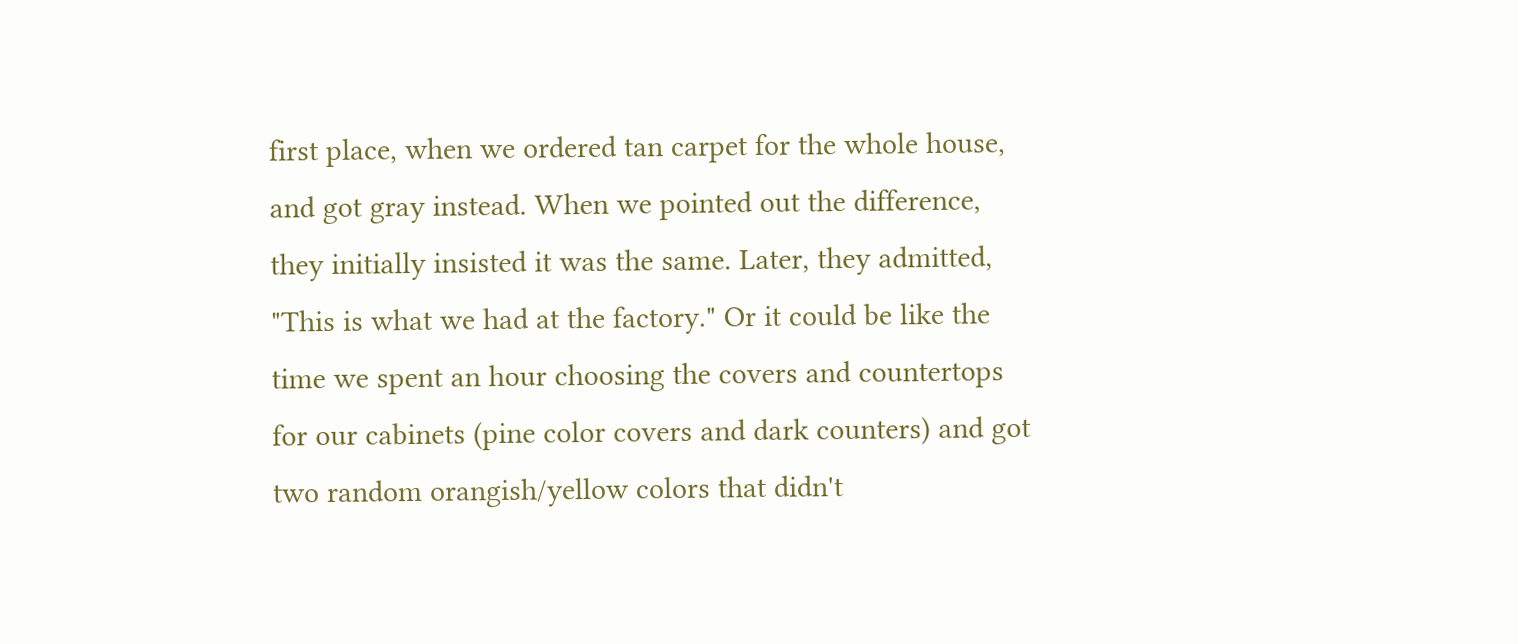first place, when we ordered tan carpet for the whole house, and got gray instead. When we pointed out the difference, they initially insisted it was the same. Later, they admitted, "This is what we had at the factory." Or it could be like the time we spent an hour choosing the covers and countertops for our cabinets (pine color covers and dark counters) and got two random orangish/yellow colors that didn't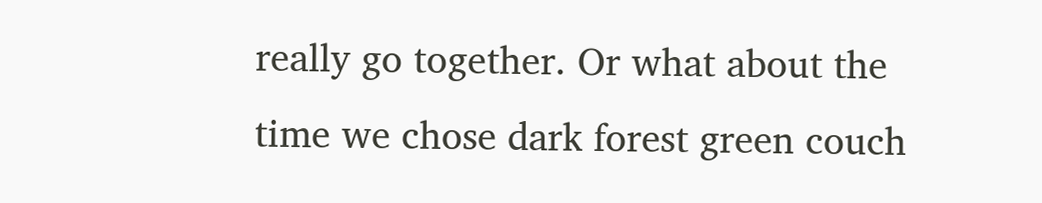really go together. Or what about the time we chose dark forest green couch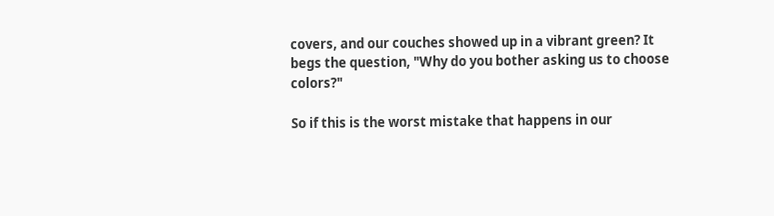covers, and our couches showed up in a vibrant green? It begs the question, "Why do you bother asking us to choose colors?"

So if this is the worst mistake that happens in our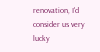renovation, I'd consider us very lucky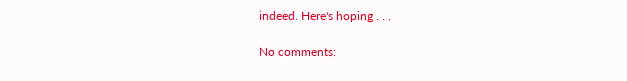indeed. Here's hoping . . .

No comments: